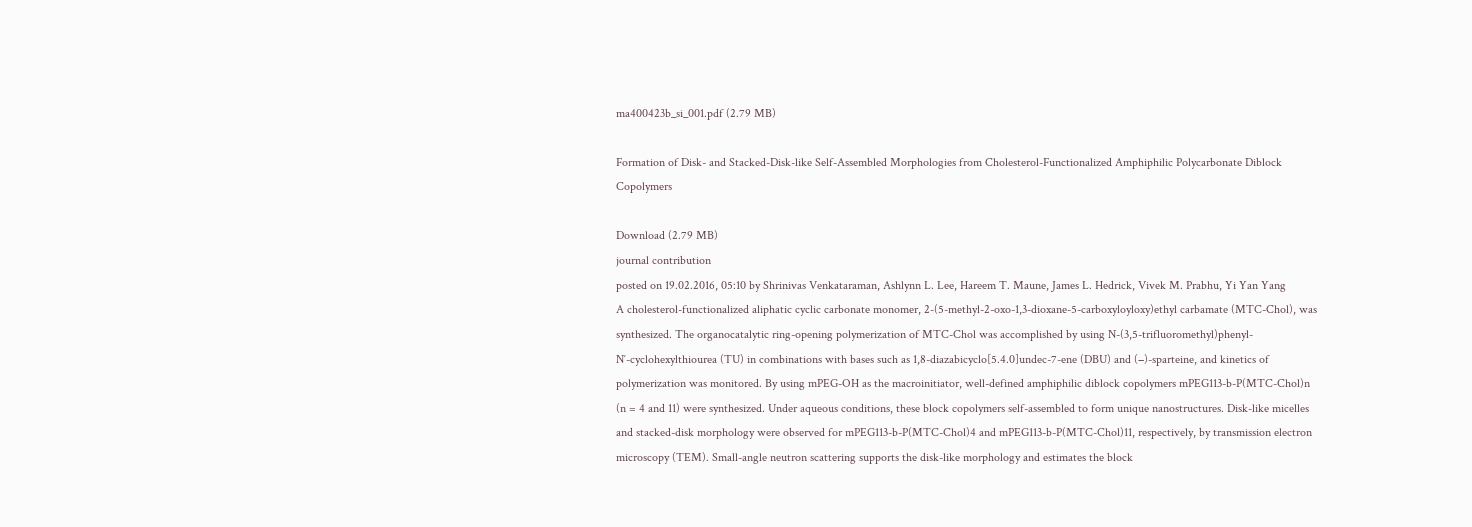ma400423b_si_001.pdf (2.79 MB)

Formation of Disk- and Stacked-Disk-like Self-Assembled Morphologies from Cholesterol-Functionalized Amphiphilic Polycarbonate Diblock Copolymers

Download (2.79 MB)
journal contribution
posted on 19.02.2016, 05:10 by Shrinivas Venkataraman, Ashlynn L. Lee, Hareem T. Maune, James L. Hedrick, Vivek M. Prabhu, Yi Yan Yang
A cholesterol-functionalized aliphatic cyclic carbonate monomer, 2-(5-methyl-2-oxo-1,3-dioxane-5-carboxyloyloxy)ethyl carbamate (MTC-Chol), was synthesized. The organocatalytic ring-opening polymerization of MTC-Chol was accomplished by using N-(3,5-trifluoromethyl)phenyl-N′-cyclohexylthiourea (TU) in combinations with bases such as 1,8-diazabicyclo[5.4.0]undec-7-ene (DBU) and (−)-sparteine, and kinetics of polymerization was monitored. By using mPEG-OH as the macroinitiator, well-defined amphiphilic diblock copolymers mPEG113-b-P(MTC-Chol)n (n = 4 and 11) were synthesized. Under aqueous conditions, these block copolymers self-assembled to form unique nanostructures. Disk-like micelles and stacked-disk morphology were observed for mPEG113-b-P(MTC-Chol)4 and mPEG113-b-P(MTC-Chol)11, respectively, by transmission electron microscopy (TEM). Small-angle neutron scattering supports the disk-like morphology and estimates the block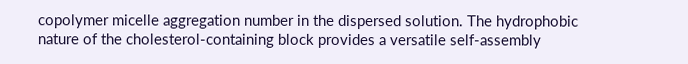copolymer micelle aggregation number in the dispersed solution. The hydrophobic nature of the cholesterol-containing block provides a versatile self-assembly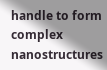handle to form complex nanostructures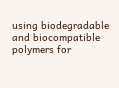using biodegradable and biocompatible polymers for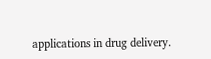applications in drug delivery.